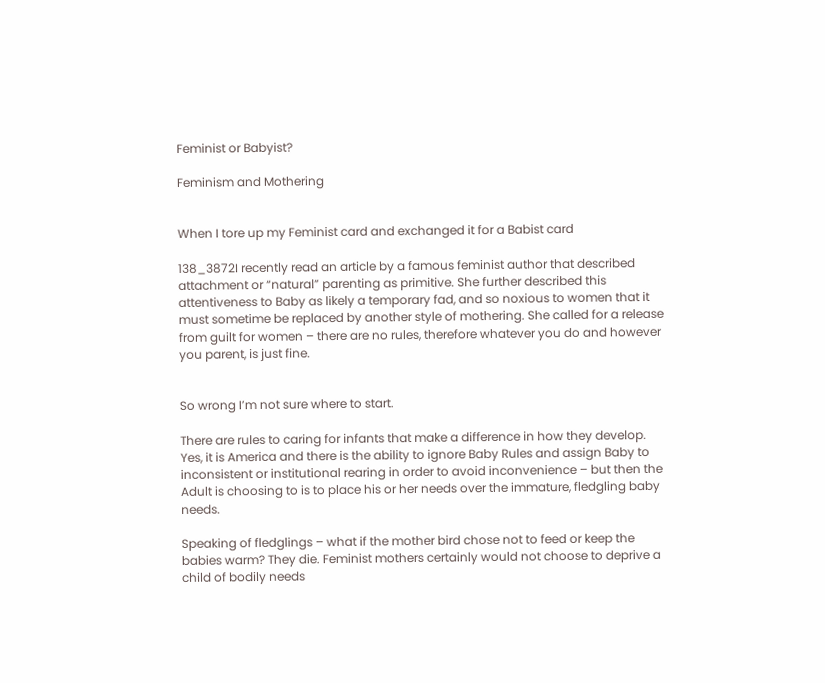Feminist or Babyist?

Feminism and Mothering


When I tore up my Feminist card and exchanged it for a Babist card

138_3872I recently read an article by a famous feminist author that described attachment or “natural” parenting as primitive. She further described this attentiveness to Baby as likely a temporary fad, and so noxious to women that it must sometime be replaced by another style of mothering. She called for a release from guilt for women – there are no rules, therefore whatever you do and however you parent, is just fine.


So wrong I’m not sure where to start.

There are rules to caring for infants that make a difference in how they develop. Yes, it is America and there is the ability to ignore Baby Rules and assign Baby to inconsistent or institutional rearing in order to avoid inconvenience – but then the Adult is choosing to is to place his or her needs over the immature, fledgling baby needs.

Speaking of fledglings – what if the mother bird chose not to feed or keep the babies warm? They die. Feminist mothers certainly would not choose to deprive a child of bodily needs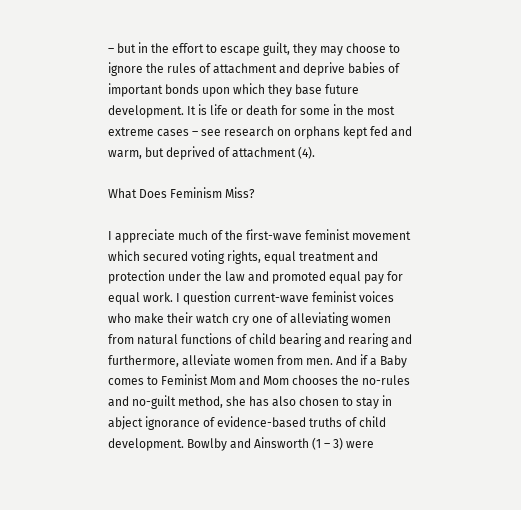– but in the effort to escape guilt, they may choose to ignore the rules of attachment and deprive babies of important bonds upon which they base future development. It is life or death for some in the most extreme cases – see research on orphans kept fed and warm, but deprived of attachment (4).

What Does Feminism Miss?

I appreciate much of the first-wave feminist movement which secured voting rights, equal treatment and protection under the law and promoted equal pay for equal work. I question current-wave feminist voices who make their watch cry one of alleviating women from natural functions of child bearing and rearing and furthermore, alleviate women from men. And if a Baby comes to Feminist Mom and Mom chooses the no-rules and no-guilt method, she has also chosen to stay in abject ignorance of evidence-based truths of child development. Bowlby and Ainsworth (1 – 3) were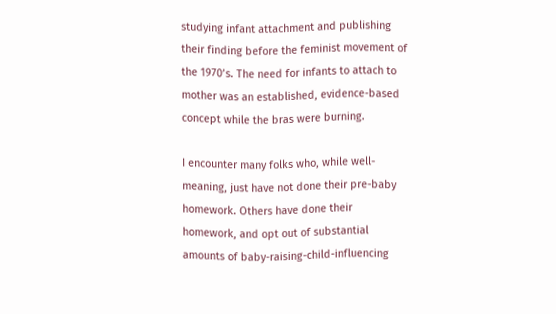studying infant attachment and publishing their finding before the feminist movement of the 1970’s. The need for infants to attach to mother was an established, evidence-based concept while the bras were burning.

I encounter many folks who, while well-meaning, just have not done their pre-baby homework. Others have done their homework, and opt out of substantial amounts of baby-raising-child-influencing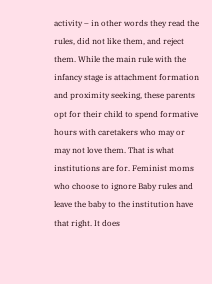activity – in other words they read the rules, did not like them, and reject them. While the main rule with the infancy stage is attachment formation and proximity seeking, these parents opt for their child to spend formative hours with caretakers who may or may not love them. That is what institutions are for. Feminist moms who choose to ignore Baby rules and leave the baby to the institution have that right. It does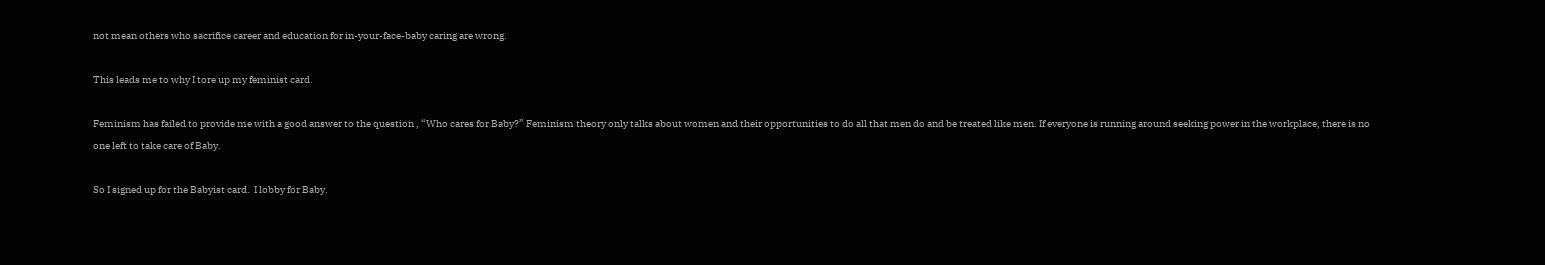not mean others who sacrifice career and education for in-your-face-baby caring are wrong.

This leads me to why I tore up my feminist card.

Feminism has failed to provide me with a good answer to the question , “Who cares for Baby?” Feminism theory only talks about women and their opportunities to do all that men do and be treated like men. If everyone is running around seeking power in the workplace, there is no one left to take care of Baby.

So I signed up for the Babyist card.  I lobby for Baby.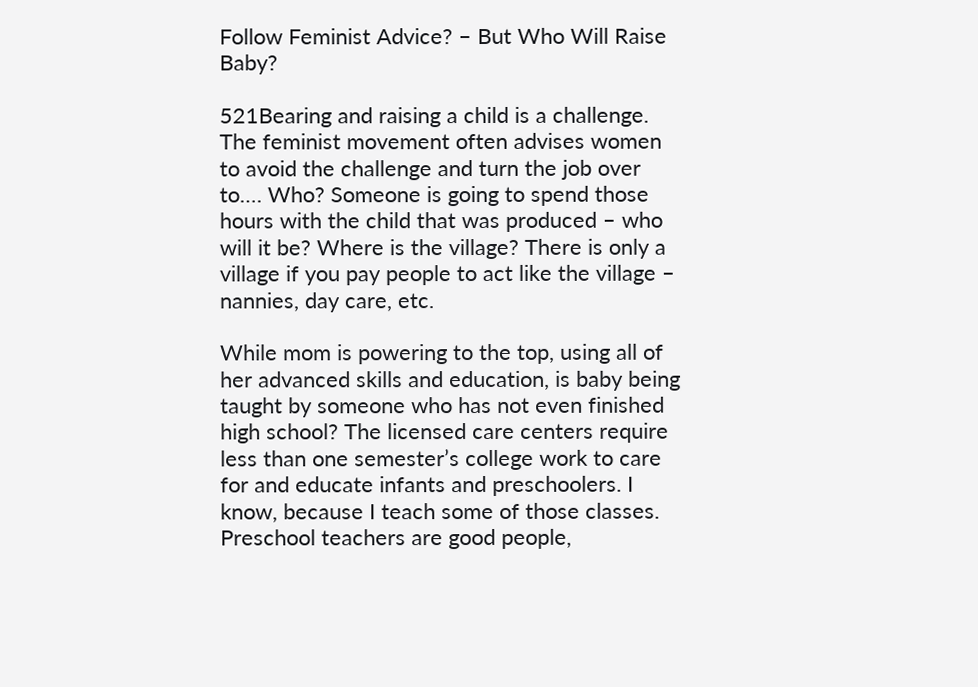Follow Feminist Advice? – But Who Will Raise Baby?

521Bearing and raising a child is a challenge. The feminist movement often advises women to avoid the challenge and turn the job over to…. Who? Someone is going to spend those hours with the child that was produced – who will it be? Where is the village? There is only a village if you pay people to act like the village – nannies, day care, etc.

While mom is powering to the top, using all of her advanced skills and education, is baby being taught by someone who has not even finished high school? The licensed care centers require less than one semester’s college work to care for and educate infants and preschoolers. I know, because I teach some of those classes. Preschool teachers are good people,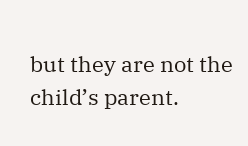but they are not the child’s parent.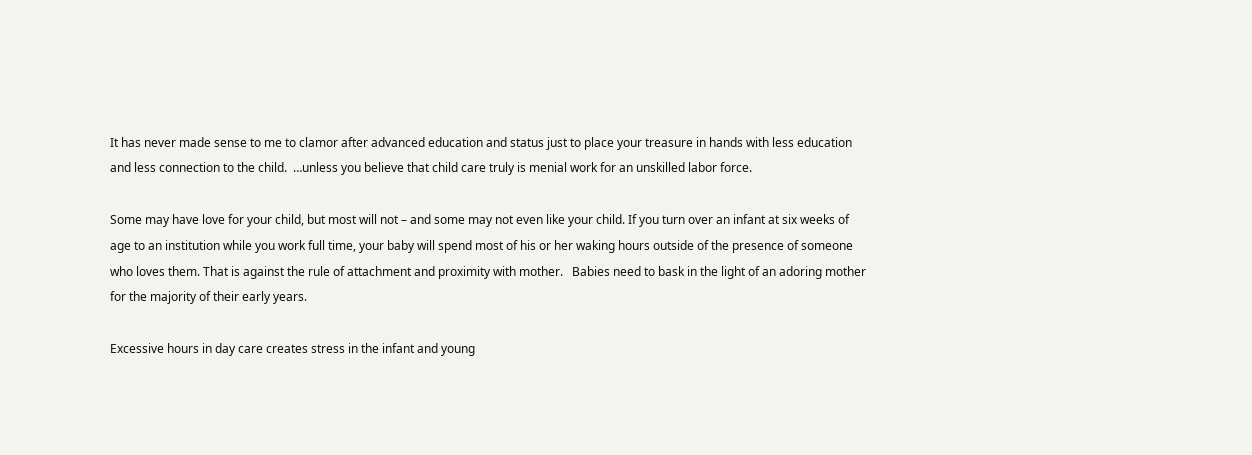It has never made sense to me to clamor after advanced education and status just to place your treasure in hands with less education and less connection to the child.  …unless you believe that child care truly is menial work for an unskilled labor force.

Some may have love for your child, but most will not – and some may not even like your child. If you turn over an infant at six weeks of age to an institution while you work full time, your baby will spend most of his or her waking hours outside of the presence of someone who loves them. That is against the rule of attachment and proximity with mother.   Babies need to bask in the light of an adoring mother for the majority of their early years.

Excessive hours in day care creates stress in the infant and young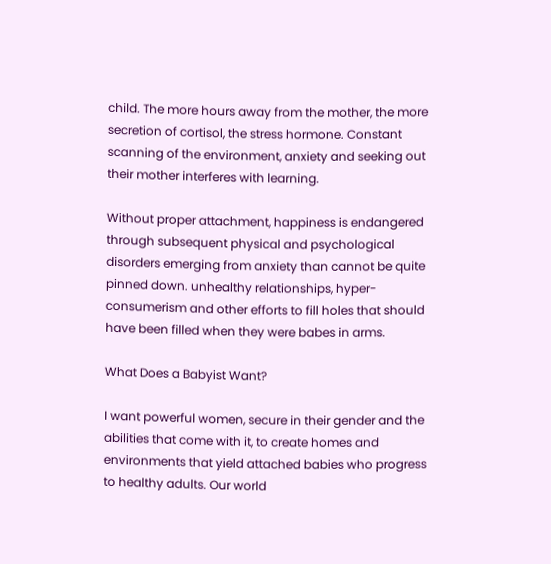child. The more hours away from the mother, the more secretion of cortisol, the stress hormone. Constant scanning of the environment, anxiety and seeking out their mother interferes with learning.

Without proper attachment, happiness is endangered through subsequent physical and psychological disorders emerging from anxiety than cannot be quite pinned down. unhealthy relationships, hyper-consumerism and other efforts to fill holes that should have been filled when they were babes in arms.

What Does a Babyist Want?

I want powerful women, secure in their gender and the abilities that come with it, to create homes and environments that yield attached babies who progress to healthy adults. Our world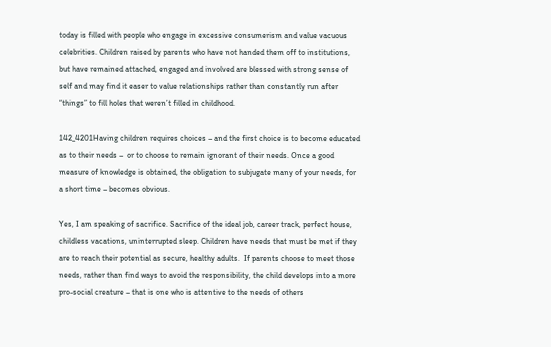today is filled with people who engage in excessive consumerism and value vacuous celebrities. Children raised by parents who have not handed them off to institutions, but have remained attached, engaged and involved are blessed with strong sense of self and may find it easer to value relationships rather than constantly run after “things” to fill holes that weren’t filled in childhood.

142_4201Having children requires choices – and the first choice is to become educated as to their needs –  or to choose to remain ignorant of their needs. Once a good measure of knowledge is obtained, the obligation to subjugate many of your needs, for a short time – becomes obvious.

Yes, I am speaking of sacrifice. Sacrifice of the ideal job, career track, perfect house, childless vacations, uninterrupted sleep. Children have needs that must be met if they are to reach their potential as secure, healthy adults.  If parents choose to meet those needs, rather than find ways to avoid the responsibility, the child develops into a more pro-social creature – that is one who is attentive to the needs of others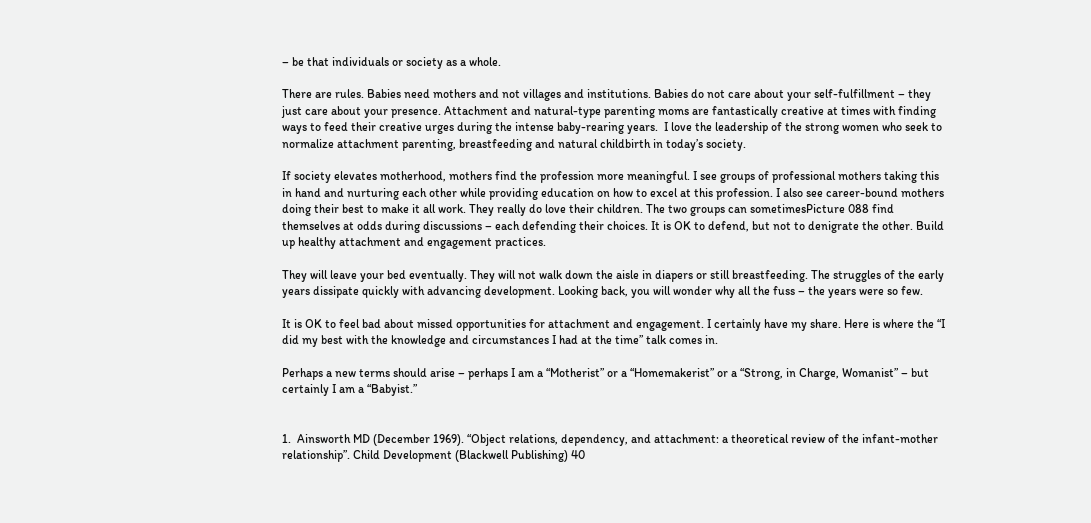– be that individuals or society as a whole.

There are rules. Babies need mothers and not villages and institutions. Babies do not care about your self-fulfillment – they just care about your presence. Attachment and natural-type parenting moms are fantastically creative at times with finding ways to feed their creative urges during the intense baby-rearing years.  I love the leadership of the strong women who seek to normalize attachment parenting, breastfeeding and natural childbirth in today’s society.

If society elevates motherhood, mothers find the profession more meaningful. I see groups of professional mothers taking this in hand and nurturing each other while providing education on how to excel at this profession. I also see career-bound mothers doing their best to make it all work. They really do love their children. The two groups can sometimesPicture 088 find themselves at odds during discussions – each defending their choices. It is OK to defend, but not to denigrate the other. Build up healthy attachment and engagement practices.

They will leave your bed eventually. They will not walk down the aisle in diapers or still breastfeeding. The struggles of the early years dissipate quickly with advancing development. Looking back, you will wonder why all the fuss – the years were so few.

It is OK to feel bad about missed opportunities for attachment and engagement. I certainly have my share. Here is where the “I did my best with the knowledge and circumstances I had at the time” talk comes in.

Perhaps a new terms should arise – perhaps I am a “Motherist” or a “Homemakerist” or a “Strong, in Charge, Womanist” – but certainly I am a “Babyist.”


1.  Ainsworth MD (December 1969). “Object relations, dependency, and attachment: a theoretical review of the infant-mother relationship”. Child Development (Blackwell Publishing) 40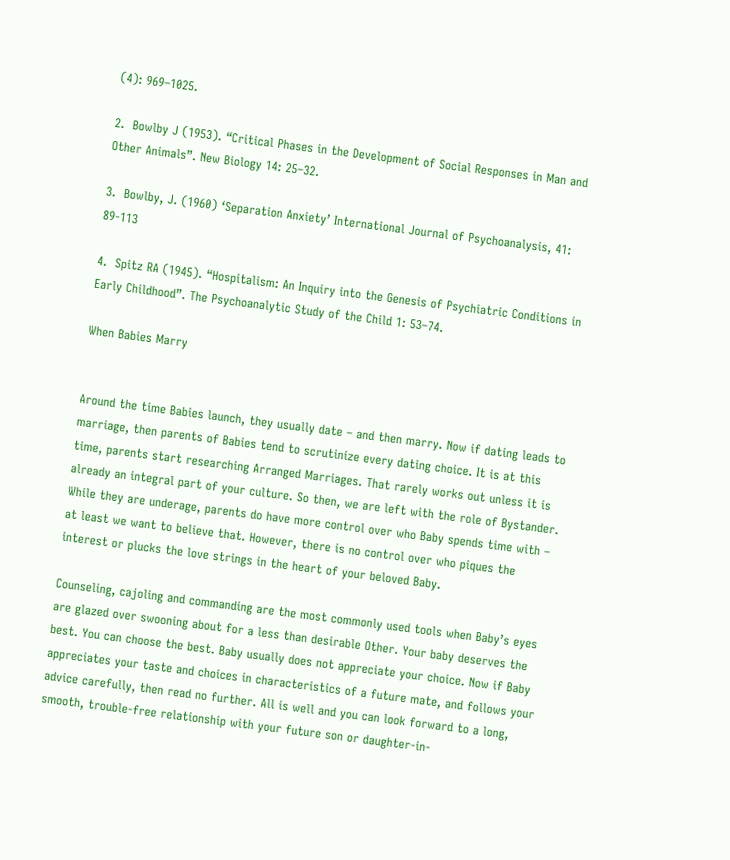(4): 969–1025.

2.  Bowlby J (1953). “Critical Phases in the Development of Social Responses in Man and Other Animals”. New Biology 14: 25–32.

3.  Bowlby, J. (1960) ‘Separation Anxiety’ International Journal of Psychoanalysis, 41: 89-113

4.  Spitz RA (1945). “Hospitalism: An Inquiry into the Genesis of Psychiatric Conditions in Early Childhood”. The Psychoanalytic Study of the Child 1: 53–74.

When Babies Marry


Around the time Babies launch, they usually date – and then marry. Now if dating leads to marriage, then parents of Babies tend to scrutinize every dating choice. It is at this time, parents start researching Arranged Marriages. That rarely works out unless it is already an integral part of your culture. So then, we are left with the role of Bystander. While they are underage, parents do have more control over who Baby spends time with – at least we want to believe that. However, there is no control over who piques the interest or plucks the love strings in the heart of your beloved Baby.

Counseling, cajoling and commanding are the most commonly used tools when Baby’s eyes are glazed over swooning about for a less than desirable Other. Your baby deserves the best. You can choose the best. Baby usually does not appreciate your choice. Now if Baby appreciates your taste and choices in characteristics of a future mate, and follows your advice carefully, then read no further. All is well and you can look forward to a long, smooth, trouble-free relationship with your future son or daughter-in-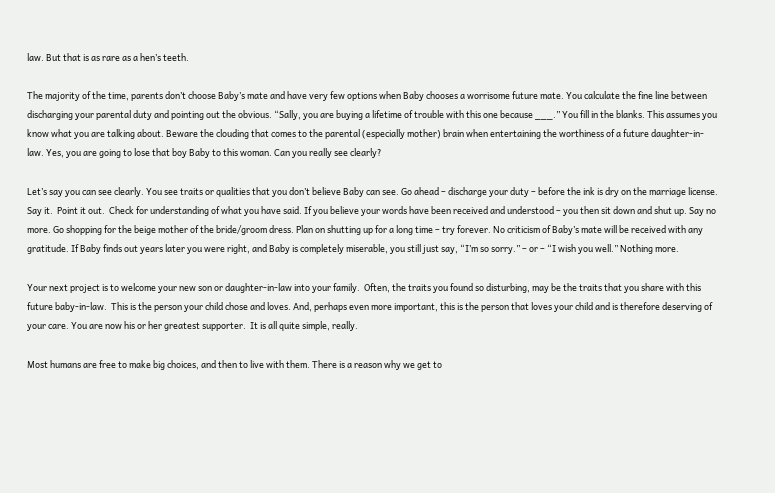law. But that is as rare as a hen’s teeth.

The majority of the time, parents don’t choose Baby’s mate and have very few options when Baby chooses a worrisome future mate. You calculate the fine line between discharging your parental duty and pointing out the obvious. “Sally, you are buying a lifetime of trouble with this one because ___.” You fill in the blanks. This assumes you know what you are talking about. Beware the clouding that comes to the parental (especially mother) brain when entertaining the worthiness of a future daughter-in-law. Yes, you are going to lose that boy Baby to this woman. Can you really see clearly?

Let’s say you can see clearly. You see traits or qualities that you don’t believe Baby can see. Go ahead – discharge your duty – before the ink is dry on the marriage license.  Say it.  Point it out.  Check for understanding of what you have said. If you believe your words have been received and understood – you then sit down and shut up. Say no more. Go shopping for the beige mother of the bride/groom dress. Plan on shutting up for a long time – try forever. No criticism of Baby’s mate will be received with any gratitude. If Baby finds out years later you were right, and Baby is completely miserable, you still just say, “I’m so sorry.” – or – “I wish you well.” Nothing more.

Your next project is to welcome your new son or daughter-in-law into your family.  Often, the traits you found so disturbing, may be the traits that you share with this future baby-in-law.  This is the person your child chose and loves. And, perhaps even more important, this is the person that loves your child and is therefore deserving of your care. You are now his or her greatest supporter.  It is all quite simple, really.

Most humans are free to make big choices, and then to live with them. There is a reason why we get to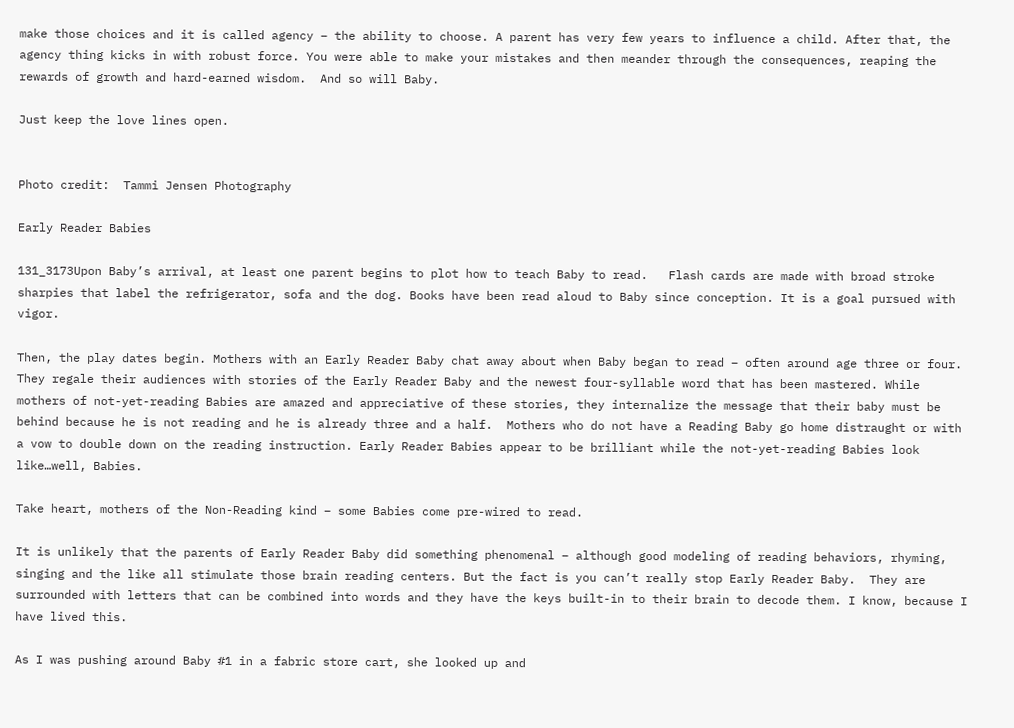make those choices and it is called agency – the ability to choose. A parent has very few years to influence a child. After that, the agency thing kicks in with robust force. You were able to make your mistakes and then meander through the consequences, reaping the rewards of growth and hard-earned wisdom.  And so will Baby.

Just keep the love lines open.


Photo credit:  Tammi Jensen Photography

Early Reader Babies

131_3173Upon Baby’s arrival, at least one parent begins to plot how to teach Baby to read.   Flash cards are made with broad stroke sharpies that label the refrigerator, sofa and the dog. Books have been read aloud to Baby since conception. It is a goal pursued with vigor.

Then, the play dates begin. Mothers with an Early Reader Baby chat away about when Baby began to read – often around age three or four. They regale their audiences with stories of the Early Reader Baby and the newest four-syllable word that has been mastered. While mothers of not-yet-reading Babies are amazed and appreciative of these stories, they internalize the message that their baby must be behind because he is not reading and he is already three and a half.  Mothers who do not have a Reading Baby go home distraught or with a vow to double down on the reading instruction. Early Reader Babies appear to be brilliant while the not-yet-reading Babies look like…well, Babies.

Take heart, mothers of the Non-Reading kind – some Babies come pre-wired to read.

It is unlikely that the parents of Early Reader Baby did something phenomenal – although good modeling of reading behaviors, rhyming, singing and the like all stimulate those brain reading centers. But the fact is you can’t really stop Early Reader Baby.  They are surrounded with letters that can be combined into words and they have the keys built-in to their brain to decode them. I know, because I have lived this.

As I was pushing around Baby #1 in a fabric store cart, she looked up and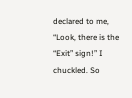declared to me, “Look, there is the “Exit” sign!” I chuckled. So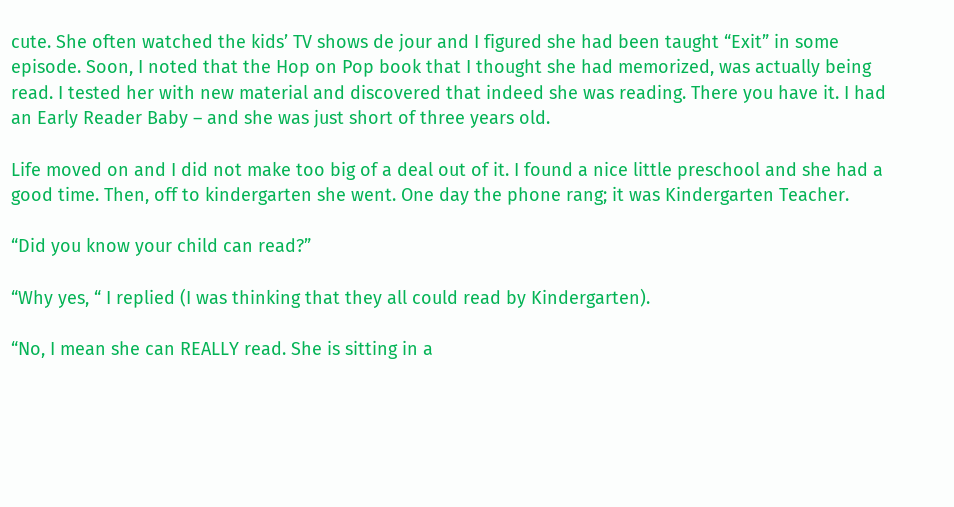cute. She often watched the kids’ TV shows de jour and I figured she had been taught “Exit” in some episode. Soon, I noted that the Hop on Pop book that I thought she had memorized, was actually being read. I tested her with new material and discovered that indeed she was reading. There you have it. I had an Early Reader Baby – and she was just short of three years old.

Life moved on and I did not make too big of a deal out of it. I found a nice little preschool and she had a good time. Then, off to kindergarten she went. One day the phone rang; it was Kindergarten Teacher.

“Did you know your child can read?”

“Why yes, “ I replied (I was thinking that they all could read by Kindergarten).

“No, I mean she can REALLY read. She is sitting in a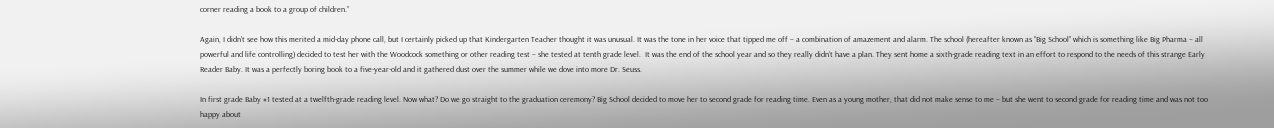corner reading a book to a group of children.”

Again, I didn’t see how this merited a mid-day phone call, but I certainly picked up that Kindergarten Teacher thought it was unusual. It was the tone in her voice that tipped me off – a combination of amazement and alarm. The school (hereafter known as “Big School” which is something like Big Pharma – all powerful and life controlling) decided to test her with the Woodcock something or other reading test – she tested at tenth grade level.  It was the end of the school year and so they really didn’t have a plan. They sent home a sixth-grade reading text in an effort to respond to the needs of this strange Early Reader Baby. It was a perfectly boring book to a five-year-old and it gathered dust over the summer while we dove into more Dr. Seuss.

In first grade Baby #1 tested at a twelfth-grade reading level. Now what? Do we go straight to the graduation ceremony? Big School decided to move her to second grade for reading time. Even as a young mother, that did not make sense to me – but she went to second grade for reading time and was not too happy about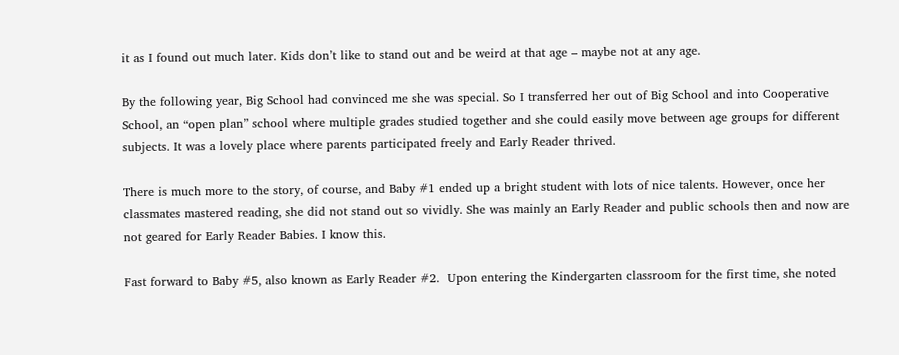it as I found out much later. Kids don’t like to stand out and be weird at that age – maybe not at any age.

By the following year, Big School had convinced me she was special. So I transferred her out of Big School and into Cooperative School, an “open plan” school where multiple grades studied together and she could easily move between age groups for different subjects. It was a lovely place where parents participated freely and Early Reader thrived.

There is much more to the story, of course, and Baby #1 ended up a bright student with lots of nice talents. However, once her classmates mastered reading, she did not stand out so vividly. She was mainly an Early Reader and public schools then and now are not geared for Early Reader Babies. I know this.

Fast forward to Baby #5, also known as Early Reader #2.  Upon entering the Kindergarten classroom for the first time, she noted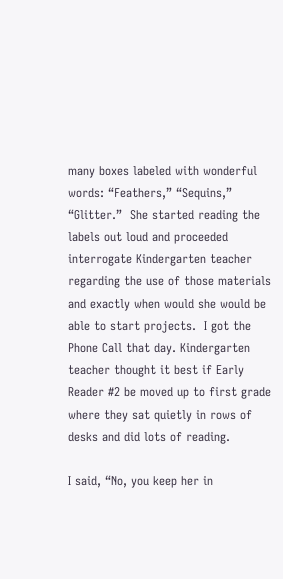many boxes labeled with wonderful words: “Feathers,” “Sequins,” “Glitter.”  She started reading the labels out loud and proceeded interrogate Kindergarten teacher regarding the use of those materials and exactly when would she would be able to start projects.  I got the Phone Call that day. Kindergarten teacher thought it best if Early Reader #2 be moved up to first grade where they sat quietly in rows of desks and did lots of reading.

I said, “No, you keep her in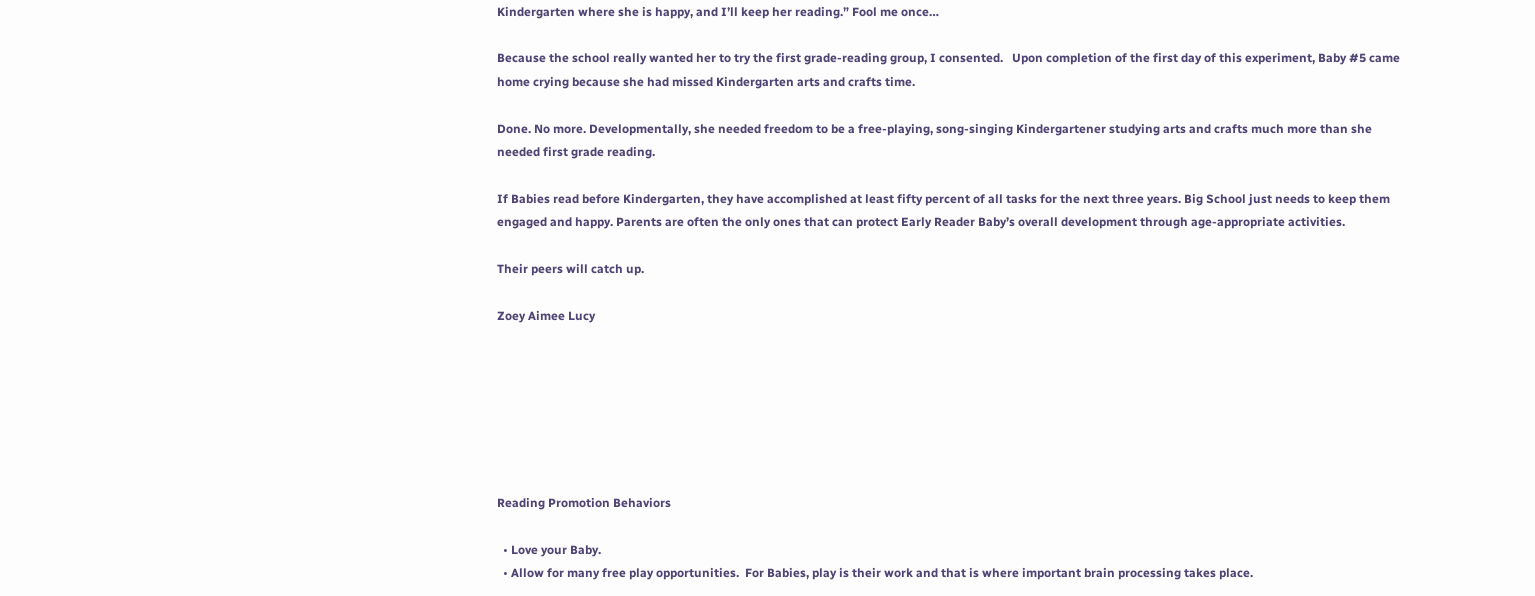Kindergarten where she is happy, and I’ll keep her reading.” Fool me once…

Because the school really wanted her to try the first grade-reading group, I consented.   Upon completion of the first day of this experiment, Baby #5 came home crying because she had missed Kindergarten arts and crafts time.

Done. No more. Developmentally, she needed freedom to be a free-playing, song-singing Kindergartener studying arts and crafts much more than she needed first grade reading.

If Babies read before Kindergarten, they have accomplished at least fifty percent of all tasks for the next three years. Big School just needs to keep them engaged and happy. Parents are often the only ones that can protect Early Reader Baby’s overall development through age-appropriate activities.

Their peers will catch up.

Zoey Aimee Lucy







Reading Promotion Behaviors

  • Love your Baby.
  • Allow for many free play opportunities.  For Babies, play is their work and that is where important brain processing takes place.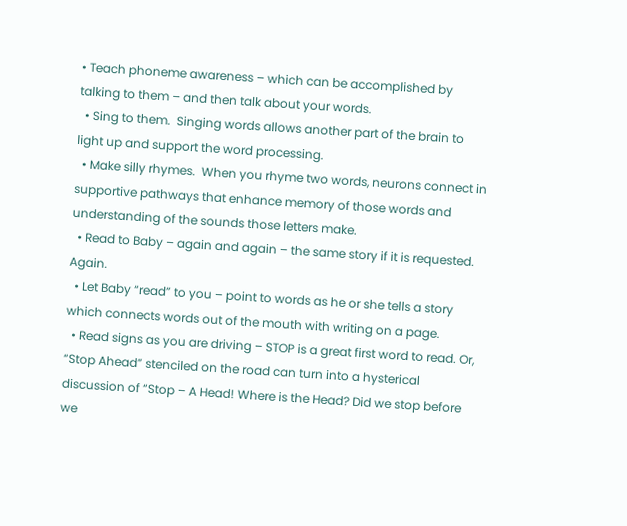• Teach phoneme awareness – which can be accomplished by talking to them – and then talk about your words.
  • Sing to them.  Singing words allows another part of the brain to light up and support the word processing.
  • Make silly rhymes.  When you rhyme two words, neurons connect in supportive pathways that enhance memory of those words and understanding of the sounds those letters make.
  • Read to Baby – again and again – the same story if it is requested. Again.
  • Let Baby “read” to you – point to words as he or she tells a story which connects words out of the mouth with writing on a page.
  • Read signs as you are driving – STOP is a great first word to read. Or, “Stop Ahead” stenciled on the road can turn into a hysterical discussion of “Stop – A Head! Where is the Head? Did we stop before we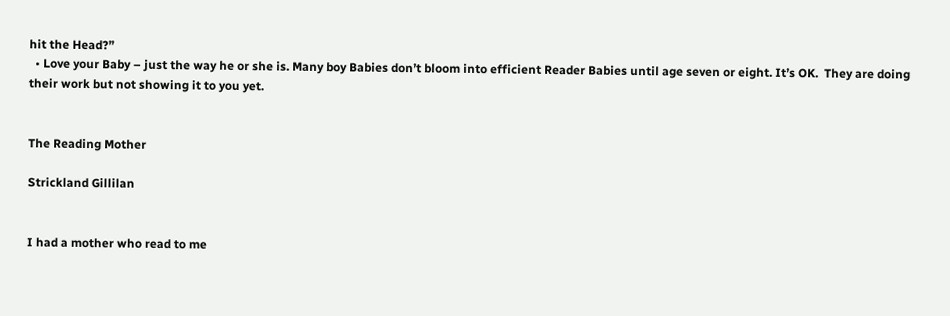hit the Head?”
  • Love your Baby – just the way he or she is. Many boy Babies don’t bloom into efficient Reader Babies until age seven or eight. It’s OK.  They are doing their work but not showing it to you yet.


The Reading Mother

Strickland Gillilan


I had a mother who read to me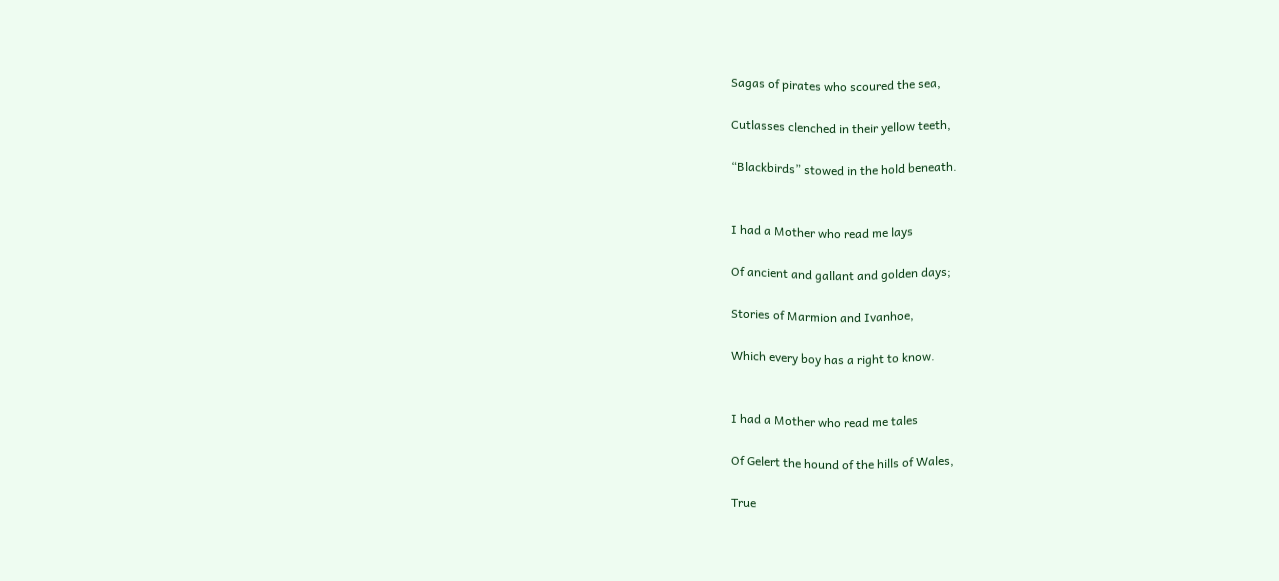Sagas of pirates who scoured the sea,

Cutlasses clenched in their yellow teeth,

“Blackbirds” stowed in the hold beneath.


I had a Mother who read me lays

Of ancient and gallant and golden days;

Stories of Marmion and Ivanhoe,

Which every boy has a right to know.


I had a Mother who read me tales

Of Gelert the hound of the hills of Wales,

True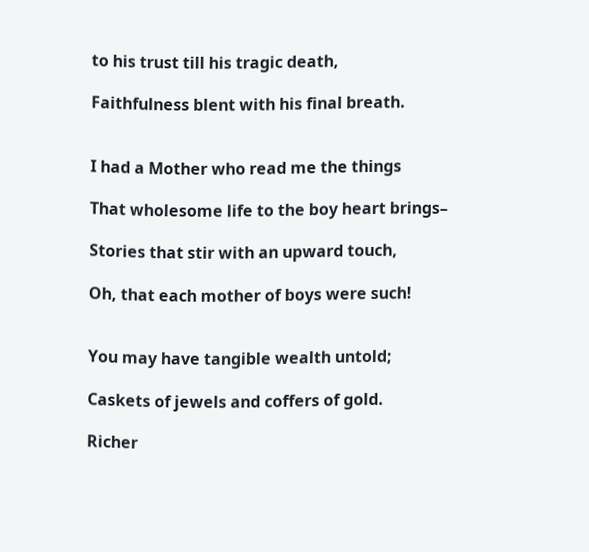to his trust till his tragic death,

Faithfulness blent with his final breath.


I had a Mother who read me the things

That wholesome life to the boy heart brings–

Stories that stir with an upward touch,

Oh, that each mother of boys were such!


You may have tangible wealth untold;

Caskets of jewels and coffers of gold.

Richer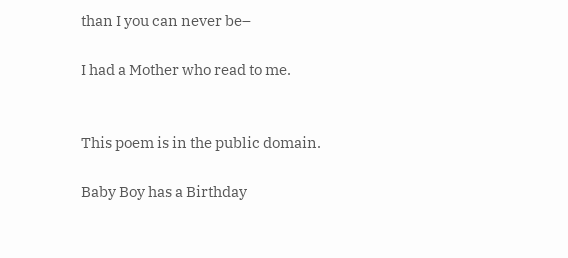than I you can never be–

I had a Mother who read to me.


This poem is in the public domain.

Baby Boy has a Birthday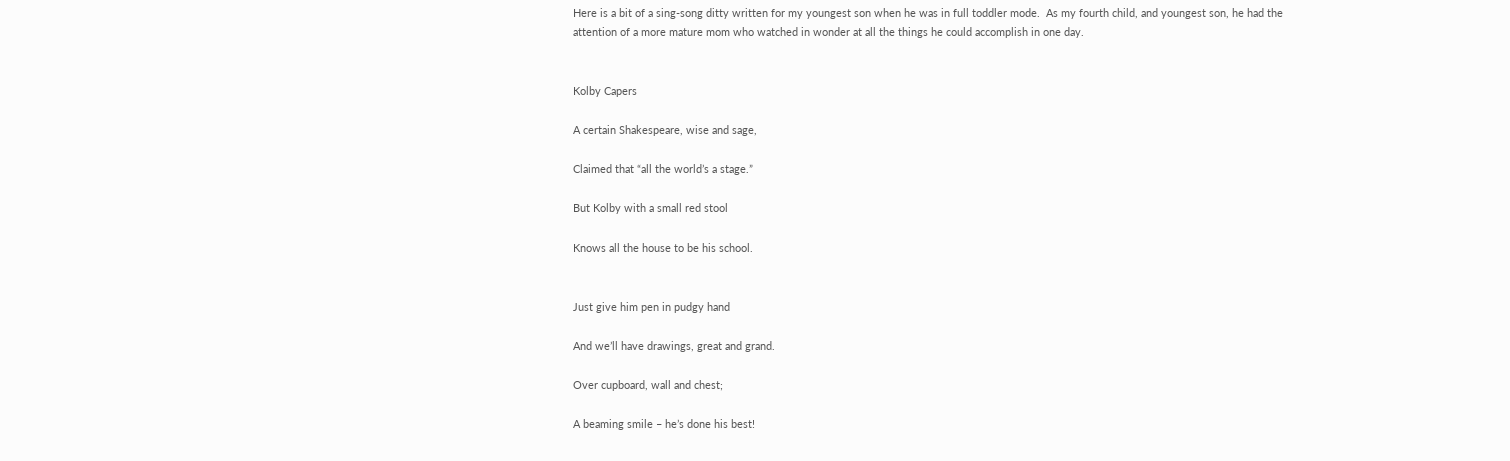Here is a bit of a sing-song ditty written for my youngest son when he was in full toddler mode.  As my fourth child, and youngest son, he had the attention of a more mature mom who watched in wonder at all the things he could accomplish in one day.


Kolby Capers

A certain Shakespeare, wise and sage,

Claimed that “all the world’s a stage.”

But Kolby with a small red stool

Knows all the house to be his school.


Just give him pen in pudgy hand

And we’ll have drawings, great and grand.

Over cupboard, wall and chest;

A beaming smile – he’s done his best!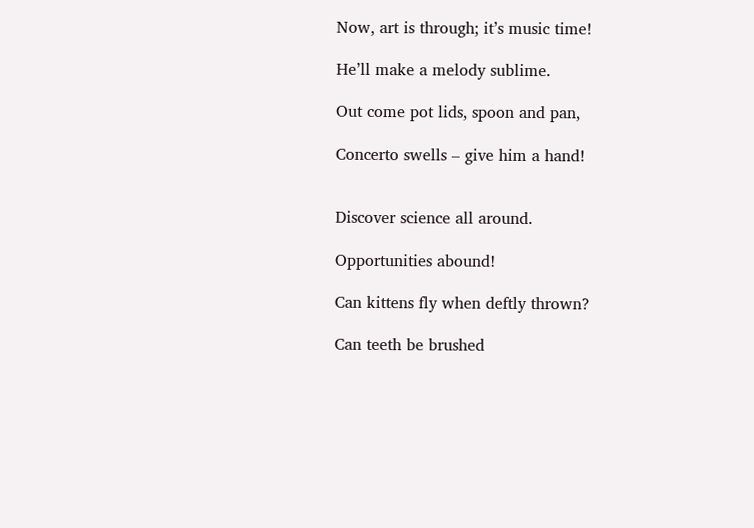Now, art is through; it’s music time!

He’ll make a melody sublime.

Out come pot lids, spoon and pan,

Concerto swells – give him a hand!


Discover science all around.

Opportunities abound!

Can kittens fly when deftly thrown?

Can teeth be brushed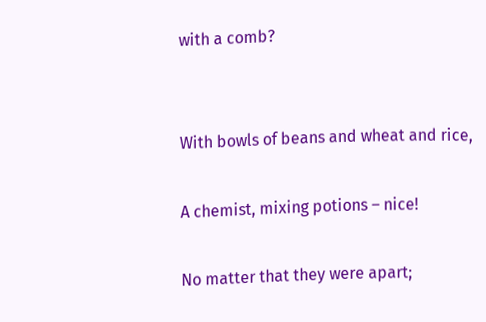with a comb?


With bowls of beans and wheat and rice,

A chemist, mixing potions – nice!

No matter that they were apart;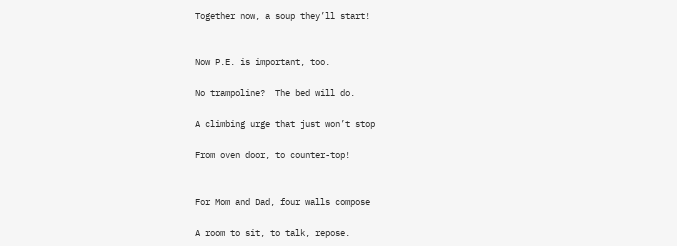Together now, a soup they’ll start!


Now P.E. is important, too.

No trampoline?  The bed will do.

A climbing urge that just won’t stop

From oven door, to counter-top!


For Mom and Dad, four walls compose

A room to sit, to talk, repose.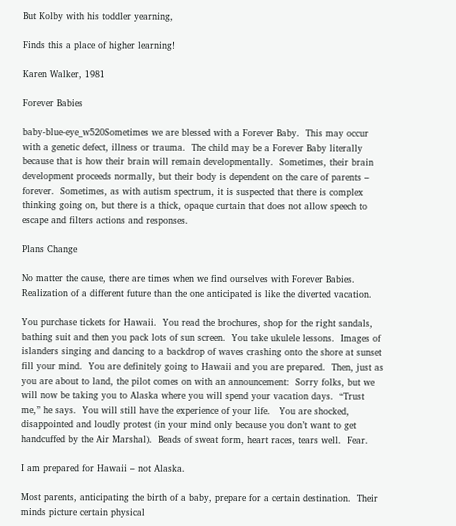But Kolby with his toddler yearning,

Finds this a place of higher learning!

Karen Walker, 1981

Forever Babies

baby-blue-eye_w520Sometimes we are blessed with a Forever Baby.  This may occur with a genetic defect, illness or trauma.  The child may be a Forever Baby literally because that is how their brain will remain developmentally.  Sometimes, their brain development proceeds normally, but their body is dependent on the care of parents – forever.  Sometimes, as with autism spectrum, it is suspected that there is complex thinking going on, but there is a thick, opaque curtain that does not allow speech to escape and filters actions and responses.

Plans Change

No matter the cause, there are times when we find ourselves with Forever Babies.  Realization of a different future than the one anticipated is like the diverted vacation.

You purchase tickets for Hawaii.  You read the brochures, shop for the right sandals, bathing suit and then you pack lots of sun screen.  You take ukulele lessons.  Images of islanders singing and dancing to a backdrop of waves crashing onto the shore at sunset fill your mind.  You are definitely going to Hawaii and you are prepared.  Then, just as you are about to land, the pilot comes on with an announcement:  Sorry folks, but we will now be taking you to Alaska where you will spend your vacation days.  “Trust me,” he says.  You will still have the experience of your life.   You are shocked, disappointed and loudly protest (in your mind only because you don’t want to get handcuffed by the Air Marshal).  Beads of sweat form, heart races, tears well.  Fear.

I am prepared for Hawaii – not Alaska.

Most parents, anticipating the birth of a baby, prepare for a certain destination.  Their minds picture certain physical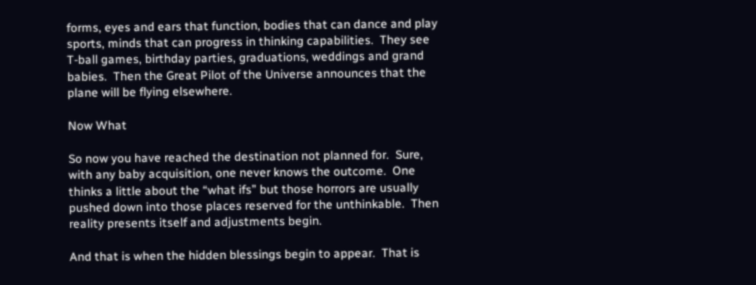forms, eyes and ears that function, bodies that can dance and play sports, minds that can progress in thinking capabilities.  They see T-ball games, birthday parties, graduations, weddings and grand babies.  Then the Great Pilot of the Universe announces that the plane will be flying elsewhere.

Now What

So now you have reached the destination not planned for.  Sure, with any baby acquisition, one never knows the outcome.  One thinks a little about the “what ifs” but those horrors are usually pushed down into those places reserved for the unthinkable.  Then reality presents itself and adjustments begin.

And that is when the hidden blessings begin to appear.  That is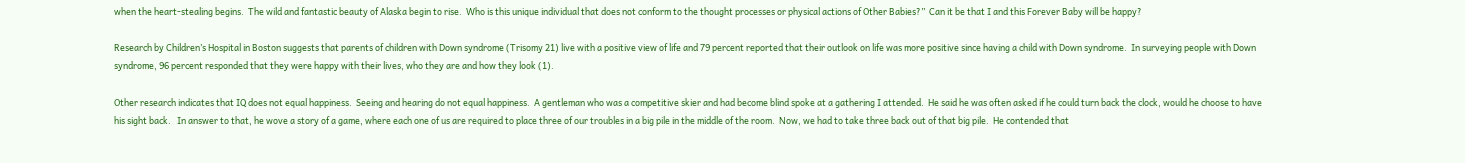when the heart-stealing begins.  The wild and fantastic beauty of Alaska begin to rise.  Who is this unique individual that does not conform to the thought processes or physical actions of Other Babies?”  Can it be that I and this Forever Baby will be happy?

Research by Children’s Hospital in Boston suggests that parents of children with Down syndrome (Trisomy 21) live with a positive view of life and 79 percent reported that their outlook on life was more positive since having a child with Down syndrome.  In surveying people with Down syndrome, 96 percent responded that they were happy with their lives, who they are and how they look (1).

Other research indicates that IQ does not equal happiness.  Seeing and hearing do not equal happiness.  A gentleman who was a competitive skier and had become blind spoke at a gathering I attended.  He said he was often asked if he could turn back the clock, would he choose to have his sight back.   In answer to that, he wove a story of a game, where each one of us are required to place three of our troubles in a big pile in the middle of the room.  Now, we had to take three back out of that big pile.  He contended that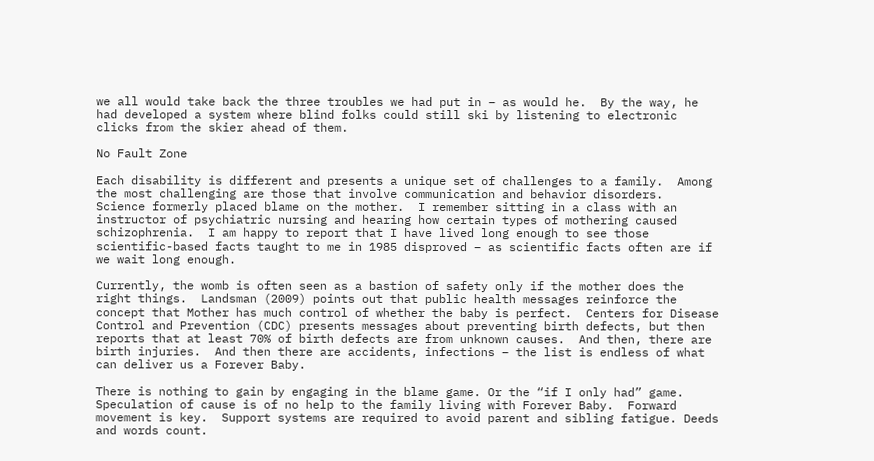we all would take back the three troubles we had put in – as would he.  By the way, he had developed a system where blind folks could still ski by listening to electronic clicks from the skier ahead of them.

No Fault Zone

Each disability is different and presents a unique set of challenges to a family.  Among the most challenging are those that involve communication and behavior disorders.  Science formerly placed blame on the mother.  I remember sitting in a class with an instructor of psychiatric nursing and hearing how certain types of mothering caused schizophrenia.  I am happy to report that I have lived long enough to see those scientific-based facts taught to me in 1985 disproved – as scientific facts often are if we wait long enough.

Currently, the womb is often seen as a bastion of safety only if the mother does the right things.  Landsman (2009) points out that public health messages reinforce the concept that Mother has much control of whether the baby is perfect.  Centers for Disease Control and Prevention (CDC) presents messages about preventing birth defects, but then reports that at least 70% of birth defects are from unknown causes.  And then, there are birth injuries.  And then there are accidents, infections – the list is endless of what can deliver us a Forever Baby.

There is nothing to gain by engaging in the blame game. Or the “if I only had” game.  Speculation of cause is of no help to the family living with Forever Baby.  Forward movement is key.  Support systems are required to avoid parent and sibling fatigue. Deeds and words count.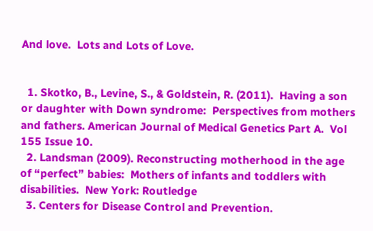And love.  Lots and Lots of Love.


  1. Skotko, B., Levine, S., & Goldstein, R. (2011).  Having a son or daughter with Down syndrome:  Perspectives from mothers and fathers. American Journal of Medical Genetics Part A.  Vol 155 Issue 10.
  2. Landsman (2009). Reconstructing motherhood in the age of “perfect” babies:  Mothers of infants and toddlers with disabilities.  New York: Routledge
  3. Centers for Disease Control and Prevention.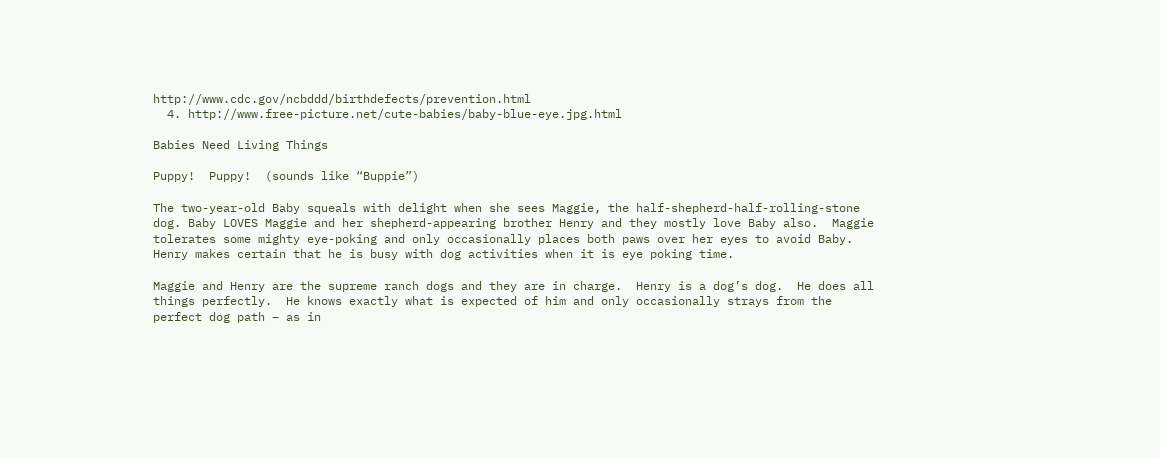http://www.cdc.gov/ncbddd/birthdefects/prevention.html
  4. http://www.free-picture.net/cute-babies/baby-blue-eye.jpg.html

Babies Need Living Things

Puppy!  Puppy!  (sounds like “Buppie”)

The two-year-old Baby squeals with delight when she sees Maggie, the half-shepherd-half-rolling-stone dog. Baby LOVES Maggie and her shepherd-appearing brother Henry and they mostly love Baby also.  Maggie tolerates some mighty eye-poking and only occasionally places both paws over her eyes to avoid Baby.  Henry makes certain that he is busy with dog activities when it is eye poking time.

Maggie and Henry are the supreme ranch dogs and they are in charge.  Henry is a dog’s dog.  He does all things perfectly.  He knows exactly what is expected of him and only occasionally strays from the perfect dog path – as in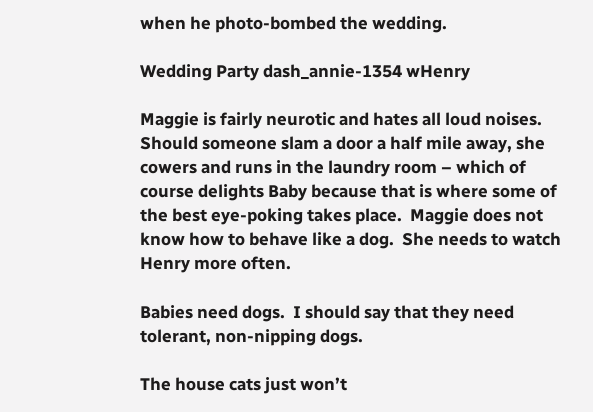when he photo-bombed the wedding.

Wedding Party dash_annie-1354 wHenry

Maggie is fairly neurotic and hates all loud noises.  Should someone slam a door a half mile away, she cowers and runs in the laundry room – which of course delights Baby because that is where some of the best eye-poking takes place.  Maggie does not know how to behave like a dog.  She needs to watch Henry more often.

Babies need dogs.  I should say that they need tolerant, non-nipping dogs.

The house cats just won’t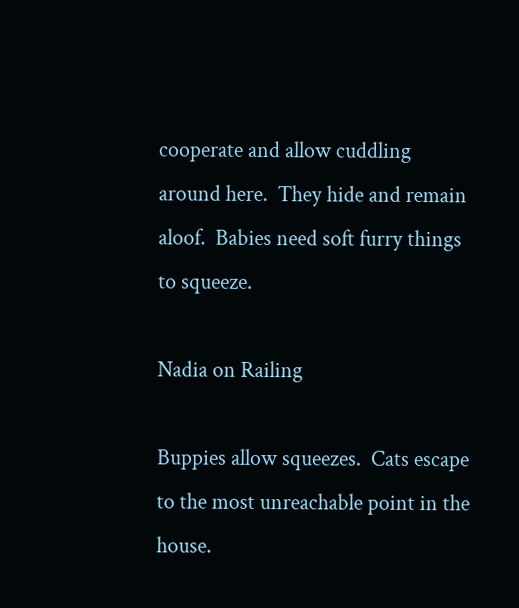cooperate and allow cuddling around here.  They hide and remain aloof.  Babies need soft furry things to squeeze.

Nadia on Railing

Buppies allow squeezes.  Cats escape to the most unreachable point in the house.